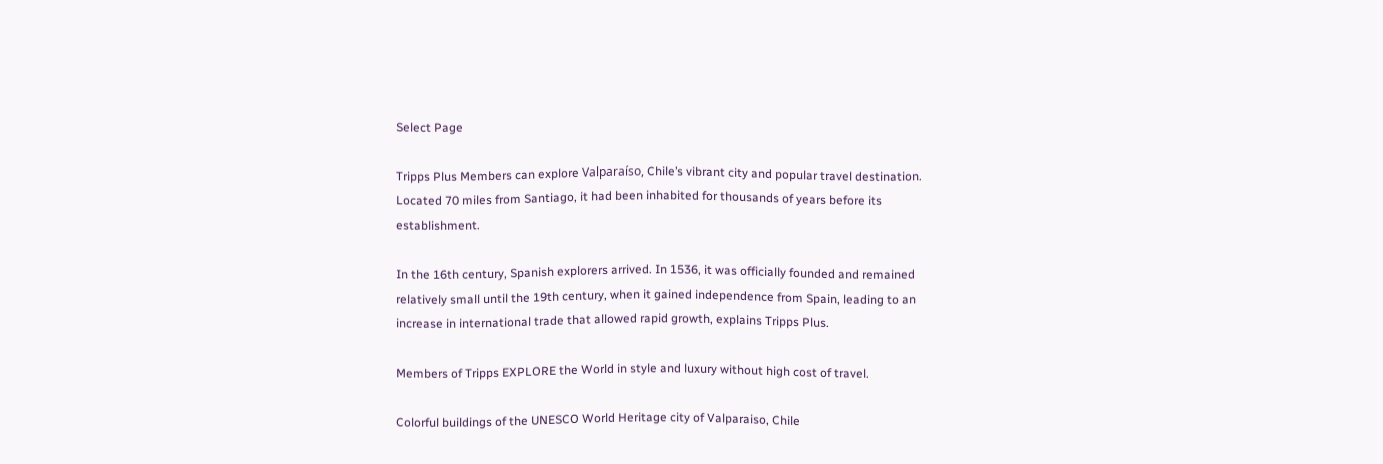Select Page

Tripps Plus Members can explore Valparaíso, Chile’s vibrant city and popular travel destination. Located 70 miles from Santiago, it had been inhabited for thousands of years before its establishment.

In the 16th century, Spanish explorers arrived. In 1536, it was officially founded and remained relatively small until the 19th century, when it gained independence from Spain, leading to an increase in international trade that allowed rapid growth, explains Tripps Plus.

Members of Tripps EXPLORE the World in style and luxury without high cost of travel.

Colorful buildings of the UNESCO World Heritage city of Valparaiso, Chile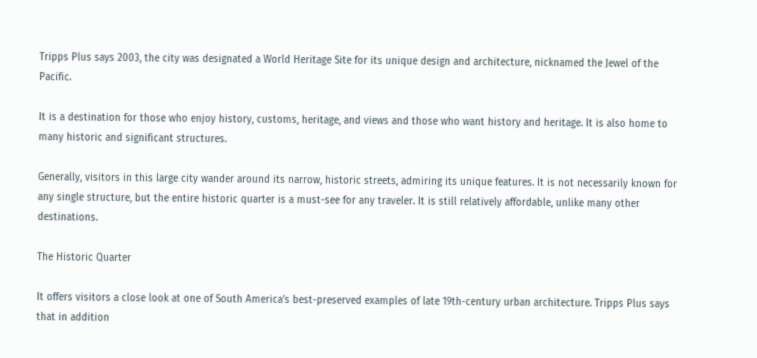Tripps Plus says 2003, the city was designated a World Heritage Site for its unique design and architecture, nicknamed the Jewel of the Pacific.

It is a destination for those who enjoy history, customs, heritage, and views and those who want history and heritage. It is also home to many historic and significant structures.

Generally, visitors in this large city wander around its narrow, historic streets, admiring its unique features. It is not necessarily known for any single structure, but the entire historic quarter is a must-see for any traveler. It is still relatively affordable, unlike many other destinations.

The Historic Quarter

It offers visitors a close look at one of South America’s best-preserved examples of late 19th-century urban architecture. Tripps Plus says that in addition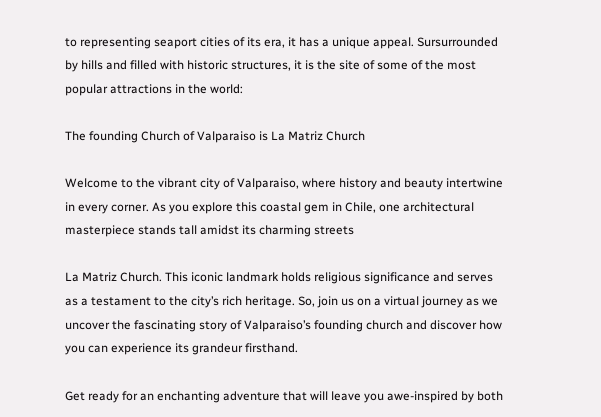to representing seaport cities of its era, it has a unique appeal. Sursurrounded by hills and filled with historic structures, it is the site of some of the most popular attractions in the world:

The founding Church of Valparaiso is La Matriz Church

Welcome to the vibrant city of Valparaiso, where history and beauty intertwine in every corner. As you explore this coastal gem in Chile, one architectural masterpiece stands tall amidst its charming streets

La Matriz Church. This iconic landmark holds religious significance and serves as a testament to the city’s rich heritage. So, join us on a virtual journey as we uncover the fascinating story of Valparaiso’s founding church and discover how you can experience its grandeur firsthand.

Get ready for an enchanting adventure that will leave you awe-inspired by both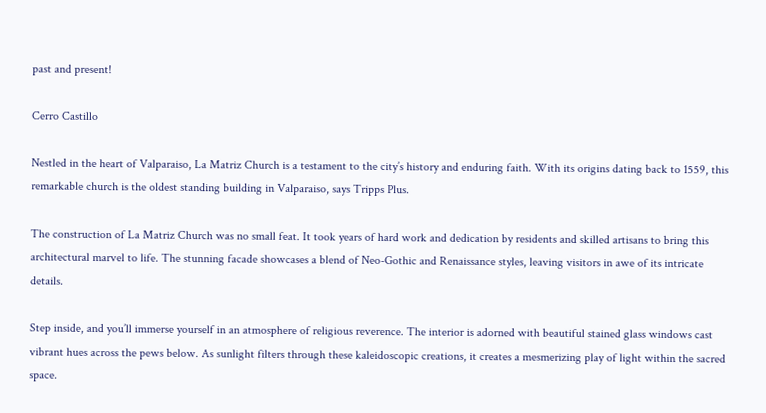past and present!

Cerro Castillo

Nestled in the heart of Valparaiso, La Matriz Church is a testament to the city’s history and enduring faith. With its origins dating back to 1559, this remarkable church is the oldest standing building in Valparaiso, says Tripps Plus.

The construction of La Matriz Church was no small feat. It took years of hard work and dedication by residents and skilled artisans to bring this architectural marvel to life. The stunning facade showcases a blend of Neo-Gothic and Renaissance styles, leaving visitors in awe of its intricate details.

Step inside, and you’ll immerse yourself in an atmosphere of religious reverence. The interior is adorned with beautiful stained glass windows cast vibrant hues across the pews below. As sunlight filters through these kaleidoscopic creations, it creates a mesmerizing play of light within the sacred space.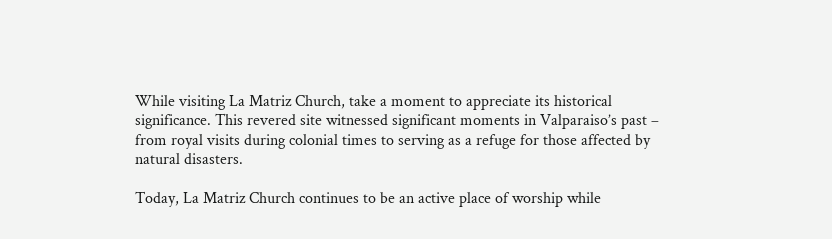While visiting La Matriz Church, take a moment to appreciate its historical significance. This revered site witnessed significant moments in Valparaiso’s past – from royal visits during colonial times to serving as a refuge for those affected by natural disasters.

Today, La Matriz Church continues to be an active place of worship while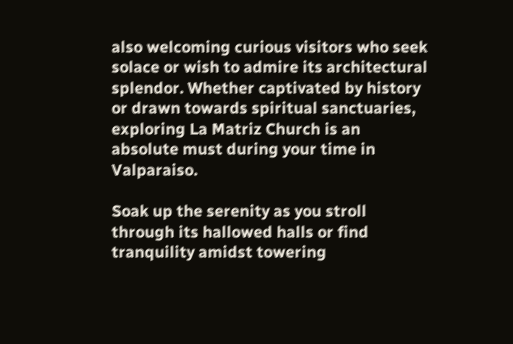also welcoming curious visitors who seek solace or wish to admire its architectural splendor. Whether captivated by history or drawn towards spiritual sanctuaries, exploring La Matriz Church is an absolute must during your time in Valparaiso.

Soak up the serenity as you stroll through its hallowed halls or find tranquility amidst towering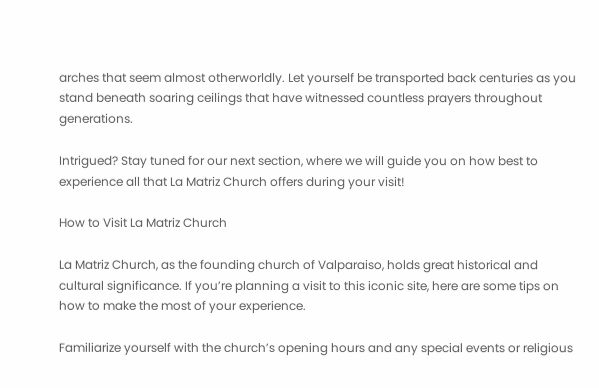arches that seem almost otherworldly. Let yourself be transported back centuries as you stand beneath soaring ceilings that have witnessed countless prayers throughout generations.

Intrigued? Stay tuned for our next section, where we will guide you on how best to experience all that La Matriz Church offers during your visit!

How to Visit La Matriz Church

La Matriz Church, as the founding church of Valparaiso, holds great historical and cultural significance. If you’re planning a visit to this iconic site, here are some tips on how to make the most of your experience.

Familiarize yourself with the church’s opening hours and any special events or religious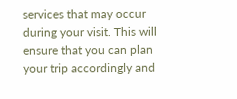services that may occur during your visit. This will ensure that you can plan your trip accordingly and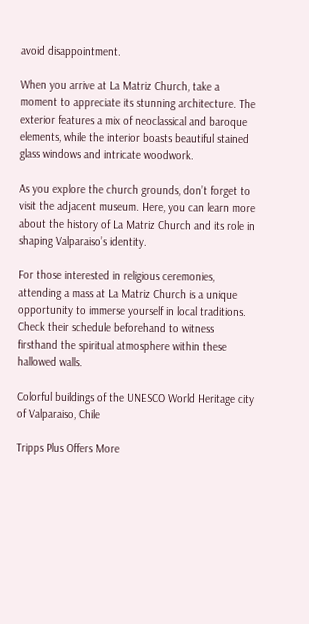avoid disappointment.

When you arrive at La Matriz Church, take a moment to appreciate its stunning architecture. The exterior features a mix of neoclassical and baroque elements, while the interior boasts beautiful stained glass windows and intricate woodwork.

As you explore the church grounds, don’t forget to visit the adjacent museum. Here, you can learn more about the history of La Matriz Church and its role in shaping Valparaiso’s identity.

For those interested in religious ceremonies, attending a mass at La Matriz Church is a unique opportunity to immerse yourself in local traditions. Check their schedule beforehand to witness firsthand the spiritual atmosphere within these hallowed walls.

Colorful buildings of the UNESCO World Heritage city of Valparaiso, Chile

Tripps Plus Offers More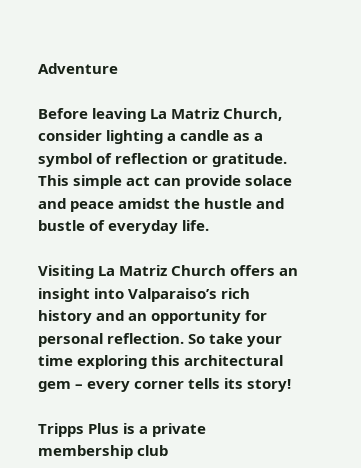Adventure

Before leaving La Matriz Church, consider lighting a candle as a symbol of reflection or gratitude. This simple act can provide solace and peace amidst the hustle and bustle of everyday life.

Visiting La Matriz Church offers an insight into Valparaiso’s rich history and an opportunity for personal reflection. So take your time exploring this architectural gem – every corner tells its story!

Tripps Plus is a private membership club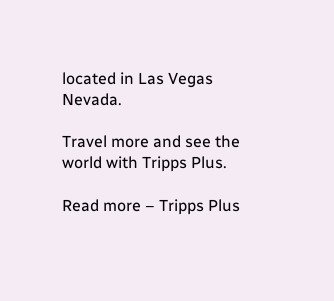located in Las Vegas Nevada.

Travel more and see the world with Tripps Plus.

Read more – Tripps Plus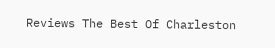Reviews The Best Of Charleston